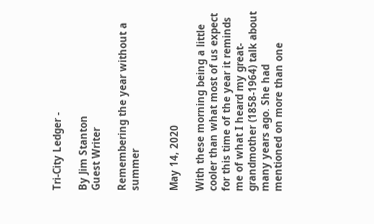Tri-City Ledger -

By Jim Stanton
Guest Writer

Remembering the year without a summer


May 14, 2020

With these morning being a little cooler than what most of us expect for this time of the year it reminds me of what I heard my great-grandmother (1858-1964) talk about many years ago. She had mentioned on more than one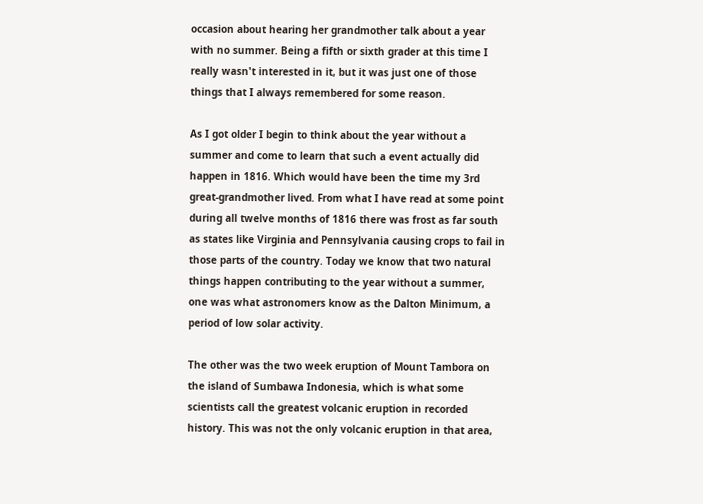occasion about hearing her grandmother talk about a year with no summer. Being a fifth or sixth grader at this time I really wasn't interested in it, but it was just one of those things that I always remembered for some reason.

As I got older I begin to think about the year without a summer and come to learn that such a event actually did happen in 1816. Which would have been the time my 3rd great-grandmother lived. From what I have read at some point during all twelve months of 1816 there was frost as far south as states like Virginia and Pennsylvania causing crops to fail in those parts of the country. Today we know that two natural things happen contributing to the year without a summer, one was what astronomers know as the Dalton Minimum, a period of low solar activity.

The other was the two week eruption of Mount Tambora on the island of Sumbawa Indonesia, which is what some scientists call the greatest volcanic eruption in recorded history. This was not the only volcanic eruption in that area,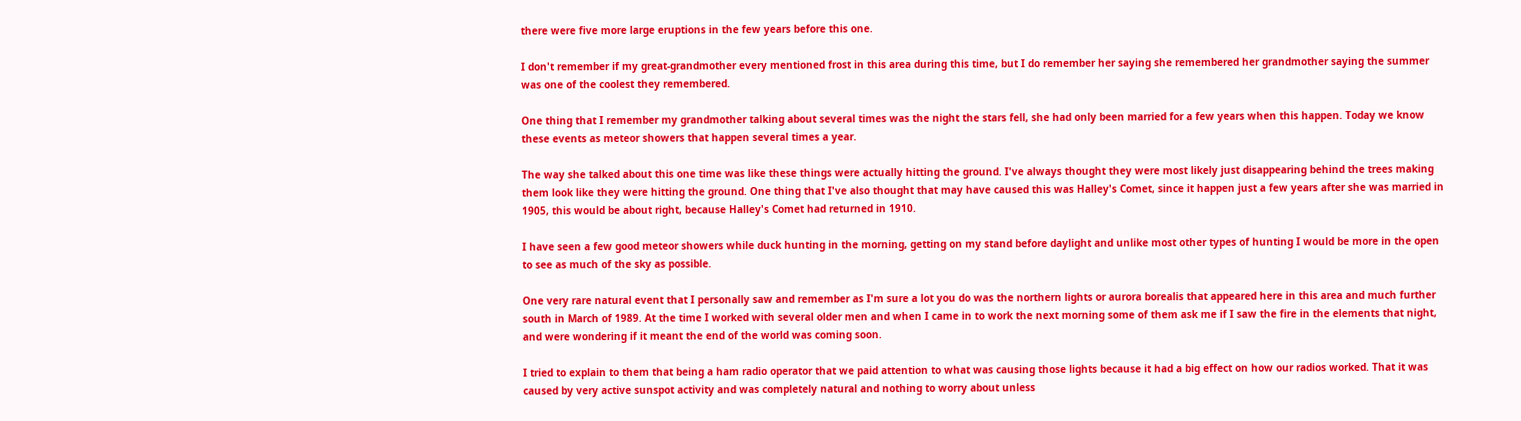there were five more large eruptions in the few years before this one.

I don't remember if my great-grandmother every mentioned frost in this area during this time, but I do remember her saying she remembered her grandmother saying the summer was one of the coolest they remembered.

One thing that I remember my grandmother talking about several times was the night the stars fell, she had only been married for a few years when this happen. Today we know these events as meteor showers that happen several times a year.

The way she talked about this one time was like these things were actually hitting the ground. I've always thought they were most likely just disappearing behind the trees making them look like they were hitting the ground. One thing that I've also thought that may have caused this was Halley's Comet, since it happen just a few years after she was married in 1905, this would be about right, because Halley's Comet had returned in 1910.

I have seen a few good meteor showers while duck hunting in the morning, getting on my stand before daylight and unlike most other types of hunting I would be more in the open to see as much of the sky as possible.

One very rare natural event that I personally saw and remember as I'm sure a lot you do was the northern lights or aurora borealis that appeared here in this area and much further south in March of 1989. At the time I worked with several older men and when I came in to work the next morning some of them ask me if I saw the fire in the elements that night, and were wondering if it meant the end of the world was coming soon.

I tried to explain to them that being a ham radio operator that we paid attention to what was causing those lights because it had a big effect on how our radios worked. That it was caused by very active sunspot activity and was completely natural and nothing to worry about unless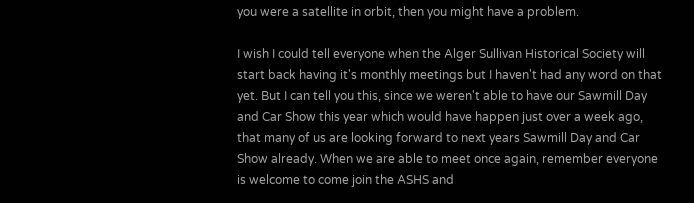you were a satellite in orbit, then you might have a problem.

I wish I could tell everyone when the Alger Sullivan Historical Society will start back having it's monthly meetings but I haven't had any word on that yet. But I can tell you this, since we weren't able to have our Sawmill Day and Car Show this year which would have happen just over a week ago, that many of us are looking forward to next years Sawmill Day and Car Show already. When we are able to meet once again, remember everyone is welcome to come join the ASHS and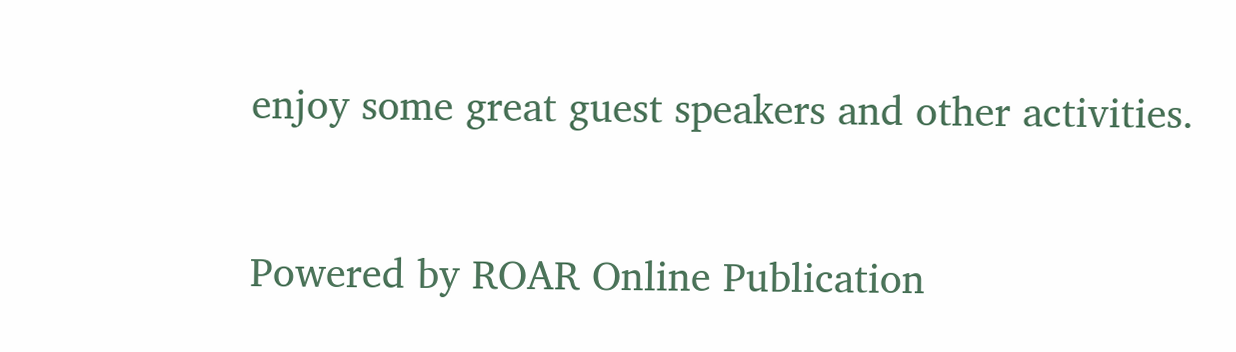enjoy some great guest speakers and other activities.


Powered by ROAR Online Publication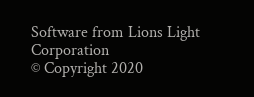Software from Lions Light Corporation
© Copyright 2020